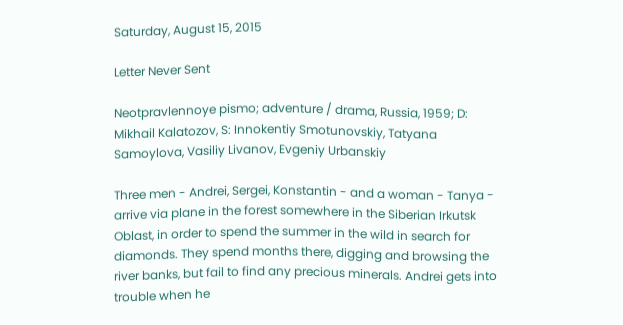Saturday, August 15, 2015

Letter Never Sent

Neotpravlennoye pismo; adventure / drama, Russia, 1959; D: Mikhail Kalatozov, S: Innokentiy Smotunovskiy, Tatyana Samoylova, Vasiliy Livanov, Evgeniy Urbanskiy

Three men - Andrei, Sergei, Konstantin - and a woman - Tanya - arrive via plane in the forest somewhere in the Siberian Irkutsk Oblast, in order to spend the summer in the wild in search for diamonds. They spend months there, digging and browsing the river banks, but fail to find any precious minerals. Andrei gets into trouble when he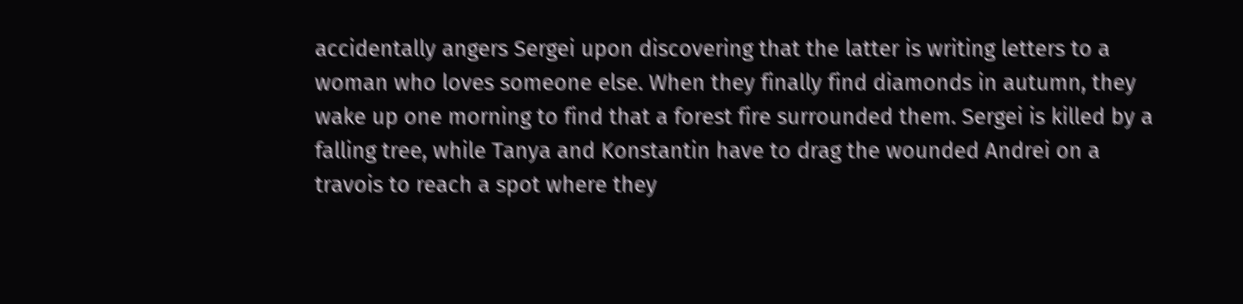accidentally angers Sergei upon discovering that the latter is writing letters to a woman who loves someone else. When they finally find diamonds in autumn, they wake up one morning to find that a forest fire surrounded them. Sergei is killed by a falling tree, while Tanya and Konstantin have to drag the wounded Andrei on a travois to reach a spot where they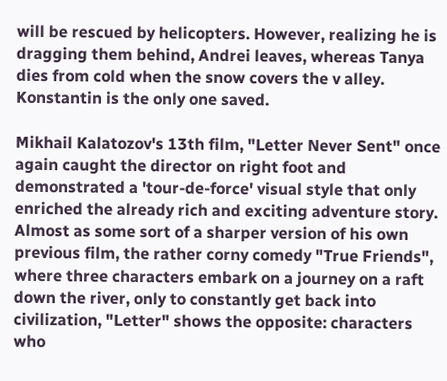will be rescued by helicopters. However, realizing he is dragging them behind, Andrei leaves, whereas Tanya dies from cold when the snow covers the v alley. Konstantin is the only one saved.

Mikhail Kalatozov's 13th film, "Letter Never Sent" once again caught the director on right foot and demonstrated a 'tour-de-force' visual style that only enriched the already rich and exciting adventure story. Almost as some sort of a sharper version of his own previous film, the rather corny comedy "True Friends", where three characters embark on a journey on a raft down the river, only to constantly get back into civilization, "Letter" shows the opposite: characters who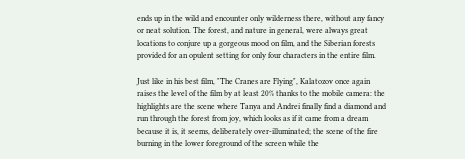ends up in the wild and encounter only wilderness there, without any fancy or neat solution. The forest, and nature in general, were always great locations to conjure up a gorgeous mood on film, and the Siberian forests provided for an opulent setting for only four characters in the entire film.

Just like in his best film, "The Cranes are Flying", Kalatozov once again raises the level of the film by at least 20% thanks to the mobile camera: the highlights are the scene where Tanya and Andrei finally find a diamond and run through the forest from joy, which looks as if it came from a dream because it is, it seems, deliberately over-illuminated; the scene of the fire burning in the lower foreground of the screen while the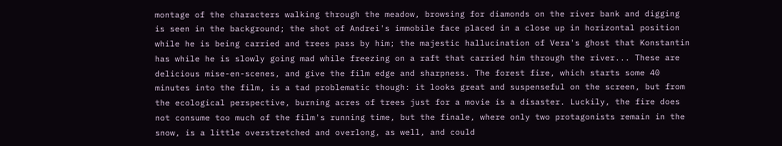montage of the characters walking through the meadow, browsing for diamonds on the river bank and digging is seen in the background; the shot of Andrei's immobile face placed in a close up in horizontal position while he is being carried and trees pass by him; the majestic hallucination of Vera's ghost that Konstantin has while he is slowly going mad while freezing on a raft that carried him through the river... These are delicious mise-en-scenes, and give the film edge and sharpness. The forest fire, which starts some 40 minutes into the film, is a tad problematic though: it looks great and suspenseful on the screen, but from the ecological perspective, burning acres of trees just for a movie is a disaster. Luckily, the fire does not consume too much of the film's running time, but the finale, where only two protagonists remain in the snow, is a little overstretched and overlong, as well, and could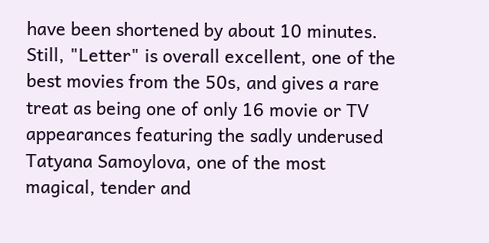have been shortened by about 10 minutes. Still, "Letter" is overall excellent, one of the best movies from the 50s, and gives a rare treat as being one of only 16 movie or TV appearances featuring the sadly underused Tatyana Samoylova, one of the most magical, tender and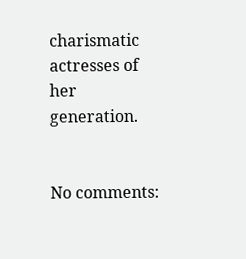charismatic actresses of her generation.


No comments: